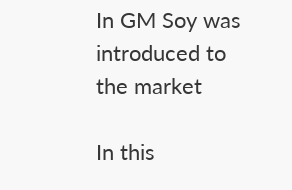In GM Soy was introduced to the market

In this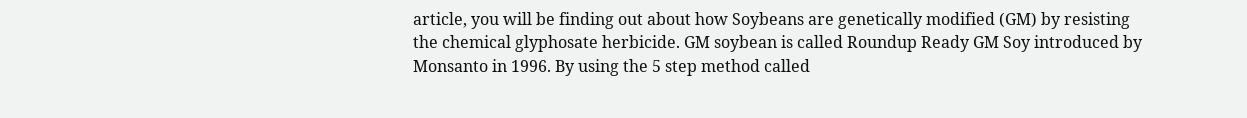article, you will be finding out about how Soybeans are genetically modified (GM) by resisting the chemical glyphosate herbicide. GM soybean is called Roundup Ready GM Soy introduced by Monsanto in 1996. By using the 5 step method called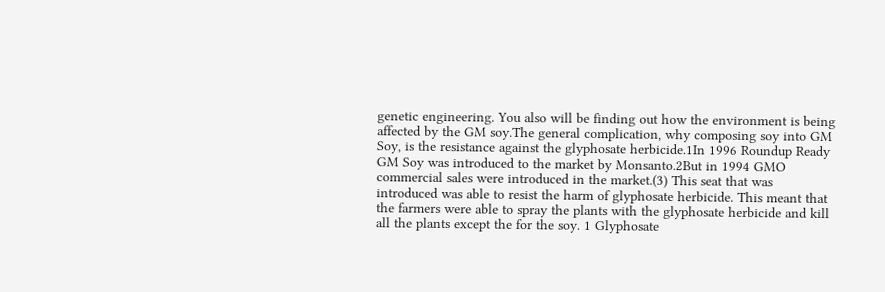genetic engineering. You also will be finding out how the environment is being affected by the GM soy.The general complication, why composing soy into GM Soy, is the resistance against the glyphosate herbicide.1In 1996 Roundup Ready GM Soy was introduced to the market by Monsanto.2But in 1994 GMO commercial sales were introduced in the market.(3) This seat that was introduced was able to resist the harm of glyphosate herbicide. This meant that the farmers were able to spray the plants with the glyphosate herbicide and kill all the plants except the for the soy. 1 Glyphosate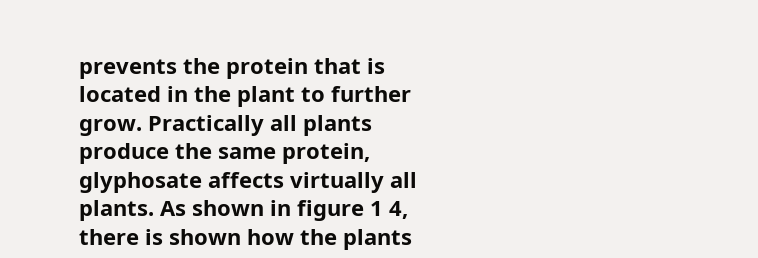prevents the protein that is located in the plant to further grow. Practically all plants produce the same protein, glyphosate affects virtually all plants. As shown in figure 1 4, there is shown how the plants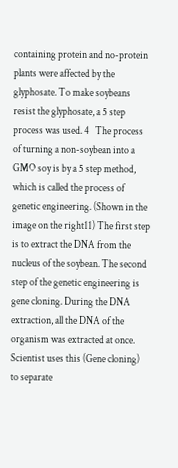containing protein and no-protein plants were affected by the glyphosate. To make soybeans resist the glyphosate, a 5 step process was used. 4   The process of turning a non-soybean into a GMO soy is by a 5 step method, which is called the process of genetic engineering. (Shown in the image on the right11) The first step is to extract the DNA from the nucleus of the soybean. The second step of the genetic engineering is gene cloning. During the DNA extraction, all the DNA of the organism was extracted at once. Scientist uses this (Gene cloning) to separate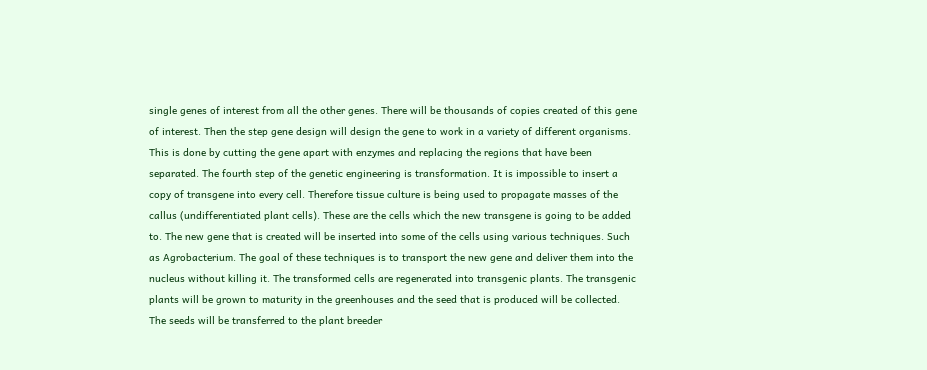single genes of interest from all the other genes. There will be thousands of copies created of this gene of interest. Then the step gene design will design the gene to work in a variety of different organisms. This is done by cutting the gene apart with enzymes and replacing the regions that have been separated. The fourth step of the genetic engineering is transformation. It is impossible to insert a copy of transgene into every cell. Therefore tissue culture is being used to propagate masses of the callus (undifferentiated plant cells). These are the cells which the new transgene is going to be added to. The new gene that is created will be inserted into some of the cells using various techniques. Such as Agrobacterium. The goal of these techniques is to transport the new gene and deliver them into the nucleus without killing it. The transformed cells are regenerated into transgenic plants. The transgenic plants will be grown to maturity in the greenhouses and the seed that is produced will be collected. The seeds will be transferred to the plant breeder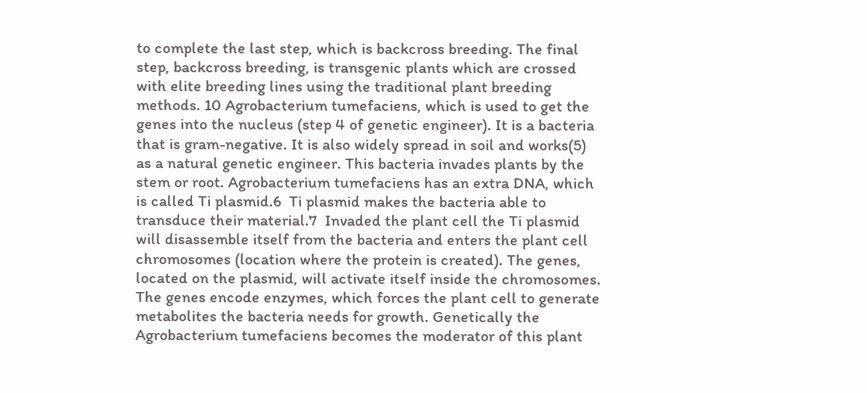to complete the last step, which is backcross breeding. The final step, backcross breeding, is transgenic plants which are crossed with elite breeding lines using the traditional plant breeding methods. 10 Agrobacterium tumefaciens, which is used to get the genes into the nucleus (step 4 of genetic engineer). It is a bacteria that is gram-negative. It is also widely spread in soil and works(5) as a natural genetic engineer. This bacteria invades plants by the stem or root. Agrobacterium tumefaciens has an extra DNA, which is called Ti plasmid.6  Ti plasmid makes the bacteria able to transduce their material.7  Invaded the plant cell the Ti plasmid will disassemble itself from the bacteria and enters the plant cell chromosomes (location where the protein is created). The genes, located on the plasmid, will activate itself inside the chromosomes. The genes encode enzymes, which forces the plant cell to generate metabolites the bacteria needs for growth. Genetically the Agrobacterium tumefaciens becomes the moderator of this plant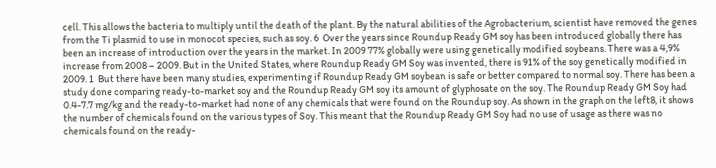cell. This allows the bacteria to multiply until the death of the plant. By the natural abilities of the Agrobacterium, scientist have removed the genes from the Ti plasmid to use in monocot species, such as soy. 6  Over the years since Roundup Ready GM soy has been introduced globally there has been an increase of introduction over the years in the market. In 2009 77% globally were using genetically modified soybeans. There was a 4,9% increase from 2008 – 2009. But in the United States, where Roundup Ready GM Soy was invented, there is 91% of the soy genetically modified in 2009. 1  But there have been many studies, experimenting if Roundup Ready GM soybean is safe or better compared to normal soy. There has been a study done comparing ready-to-market soy and the Roundup Ready GM soy its amount of glyphosate on the soy. The Roundup Ready GM Soy had 0.4-7.7 mg/kg and the ready-to-market had none of any chemicals that were found on the Roundup soy. As shown in the graph on the left8, it shows the number of chemicals found on the various types of Soy. This meant that the Roundup Ready GM Soy had no use of usage as there was no chemicals found on the ready-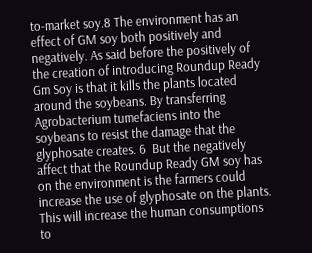to-market soy.8 The environment has an effect of GM soy both positively and negatively. As said before the positively of the creation of introducing Roundup Ready Gm Soy is that it kills the plants located around the soybeans. By transferring Agrobacterium tumefaciens into the soybeans to resist the damage that the glyphosate creates. 6  But the negatively affect that the Roundup Ready GM soy has on the environment is the farmers could increase the use of glyphosate on the plants. This will increase the human consumptions to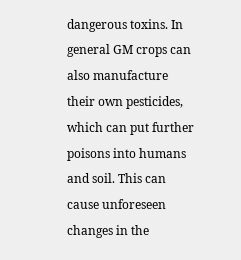dangerous toxins. In general GM crops can also manufacture their own pesticides, which can put further poisons into humans and soil. This can cause unforeseen changes in the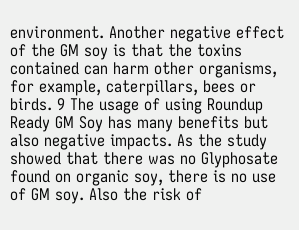environment. Another negative effect of the GM soy is that the toxins contained can harm other organisms, for example, caterpillars, bees or birds. 9 The usage of using Roundup Ready GM Soy has many benefits but also negative impacts. As the study showed that there was no Glyphosate found on organic soy, there is no use of GM soy. Also the risk of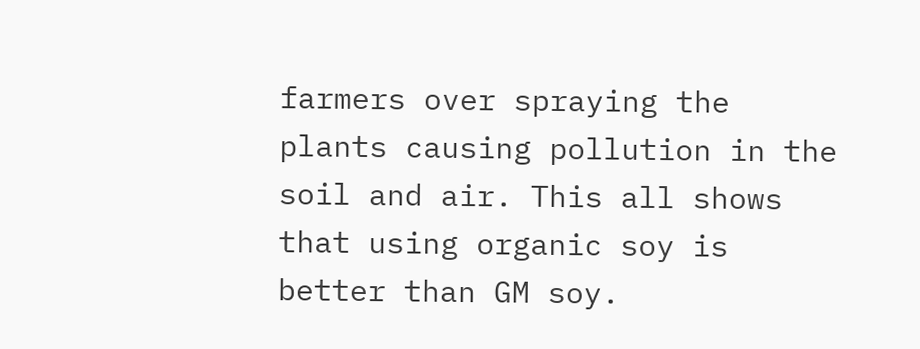farmers over spraying the plants causing pollution in the soil and air. This all shows that using organic soy is better than GM soy.